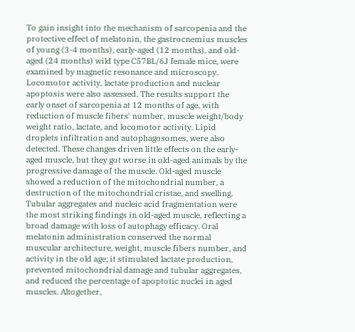To gain insight into the mechanism of sarcopenia and the protective effect of melatonin, the gastrocnemius muscles of young (3-4 months), early-aged (12 months), and old-aged (24 months) wild type C57BL/6J female mice, were examined by magnetic resonance and microscopy. Locomotor activity, lactate production and nuclear apoptosis were also assessed. The results support the early onset of sarcopenia at 12 months of age, with reduction of muscle fibers' number, muscle weight/body weight ratio, lactate, and locomotor activity. Lipid droplets infiltration and autophagosomes, were also detected. These changes driven little effects on the early-aged muscle, but they got worse in old-aged animals by the progressive damage of the muscle. Old-aged muscle showed a reduction of the mitochondrial number, a destruction of the mitochondrial cristae, and swelling. Tubular aggregates and nucleic acid fragmentation were the most striking findings in old-aged muscle, reflecting a broad damage with loss of autophagy efficacy. Oral melatonin administration conserved the normal muscular architecture, weight, muscle fibers number, and activity in the old age; it stimulated lactate production, prevented mitochondrial damage and tubular aggregates, and reduced the percentage of apoptotic nuclei in aged muscles. Altogether,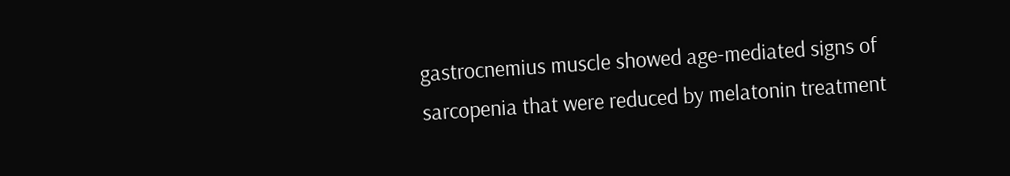gastrocnemius muscle showed age-mediated signs of sarcopenia that were reduced by melatonin treatment